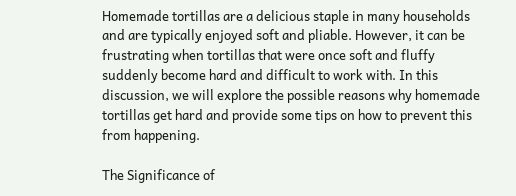Homemade tortillas are a delicious staple in many households and are typically enjoyed soft and pliable. However, it can be frustrating when tortillas that were once soft and fluffy suddenly become hard and difficult to work with. In this discussion, we will explore the possible reasons why homemade tortillas get hard and provide some tips on how to prevent this from happening.

The Significance of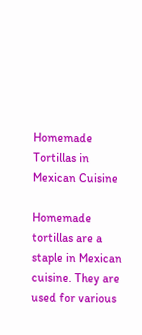Homemade Tortillas in Mexican Cuisine

Homemade tortillas are a staple in Mexican cuisine. They are used for various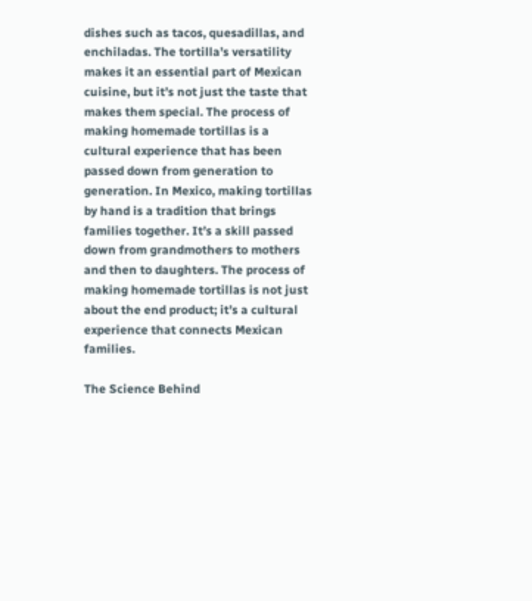dishes such as tacos, quesadillas, and enchiladas. The tortilla’s versatility makes it an essential part of Mexican cuisine, but it’s not just the taste that makes them special. The process of making homemade tortillas is a cultural experience that has been passed down from generation to generation. In Mexico, making tortillas by hand is a tradition that brings families together. It’s a skill passed down from grandmothers to mothers and then to daughters. The process of making homemade tortillas is not just about the end product; it’s a cultural experience that connects Mexican families.

The Science Behind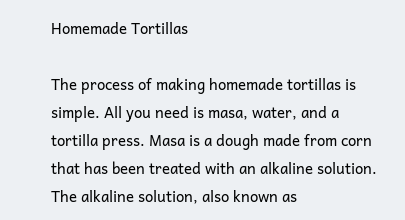Homemade Tortillas

The process of making homemade tortillas is simple. All you need is masa, water, and a tortilla press. Masa is a dough made from corn that has been treated with an alkaline solution. The alkaline solution, also known as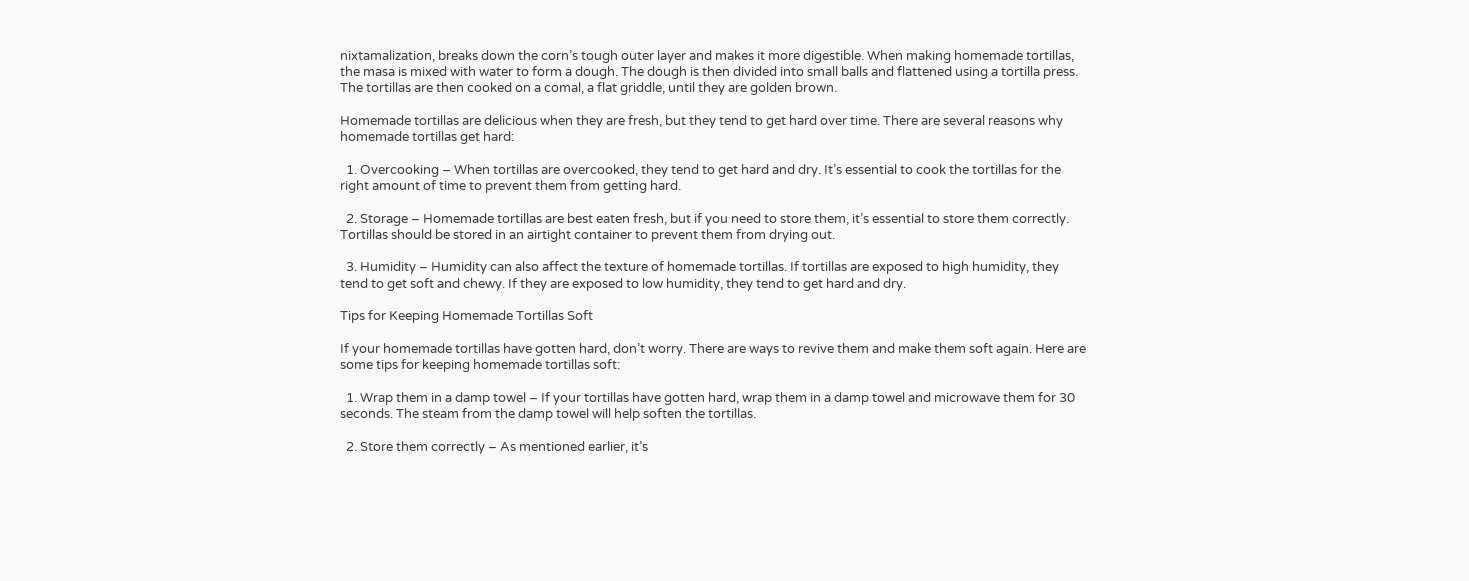nixtamalization, breaks down the corn’s tough outer layer and makes it more digestible. When making homemade tortillas, the masa is mixed with water to form a dough. The dough is then divided into small balls and flattened using a tortilla press. The tortillas are then cooked on a comal, a flat griddle, until they are golden brown.

Homemade tortillas are delicious when they are fresh, but they tend to get hard over time. There are several reasons why homemade tortillas get hard:

  1. Overcooking – When tortillas are overcooked, they tend to get hard and dry. It’s essential to cook the tortillas for the right amount of time to prevent them from getting hard.

  2. Storage – Homemade tortillas are best eaten fresh, but if you need to store them, it’s essential to store them correctly. Tortillas should be stored in an airtight container to prevent them from drying out.

  3. Humidity – Humidity can also affect the texture of homemade tortillas. If tortillas are exposed to high humidity, they tend to get soft and chewy. If they are exposed to low humidity, they tend to get hard and dry.

Tips for Keeping Homemade Tortillas Soft

If your homemade tortillas have gotten hard, don’t worry. There are ways to revive them and make them soft again. Here are some tips for keeping homemade tortillas soft:

  1. Wrap them in a damp towel – If your tortillas have gotten hard, wrap them in a damp towel and microwave them for 30 seconds. The steam from the damp towel will help soften the tortillas.

  2. Store them correctly – As mentioned earlier, it’s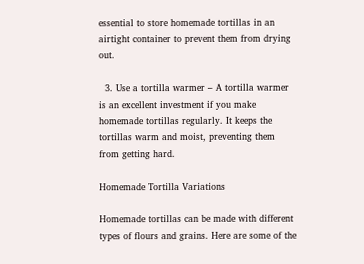essential to store homemade tortillas in an airtight container to prevent them from drying out.

  3. Use a tortilla warmer – A tortilla warmer is an excellent investment if you make homemade tortillas regularly. It keeps the tortillas warm and moist, preventing them from getting hard.

Homemade Tortilla Variations

Homemade tortillas can be made with different types of flours and grains. Here are some of the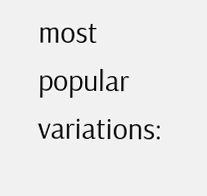most popular variations: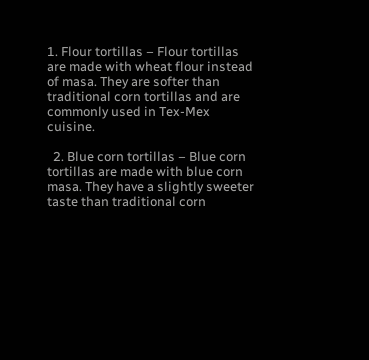1. Flour tortillas – Flour tortillas are made with wheat flour instead of masa. They are softer than traditional corn tortillas and are commonly used in Tex-Mex cuisine.

  2. Blue corn tortillas – Blue corn tortillas are made with blue corn masa. They have a slightly sweeter taste than traditional corn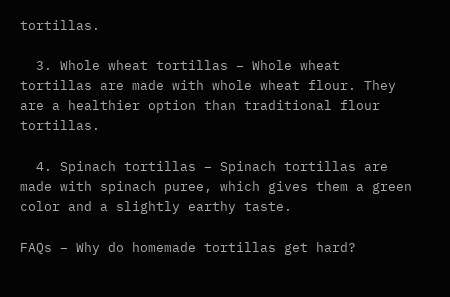tortillas.

  3. Whole wheat tortillas – Whole wheat tortillas are made with whole wheat flour. They are a healthier option than traditional flour tortillas.

  4. Spinach tortillas – Spinach tortillas are made with spinach puree, which gives them a green color and a slightly earthy taste.

FAQs – Why do homemade tortillas get hard?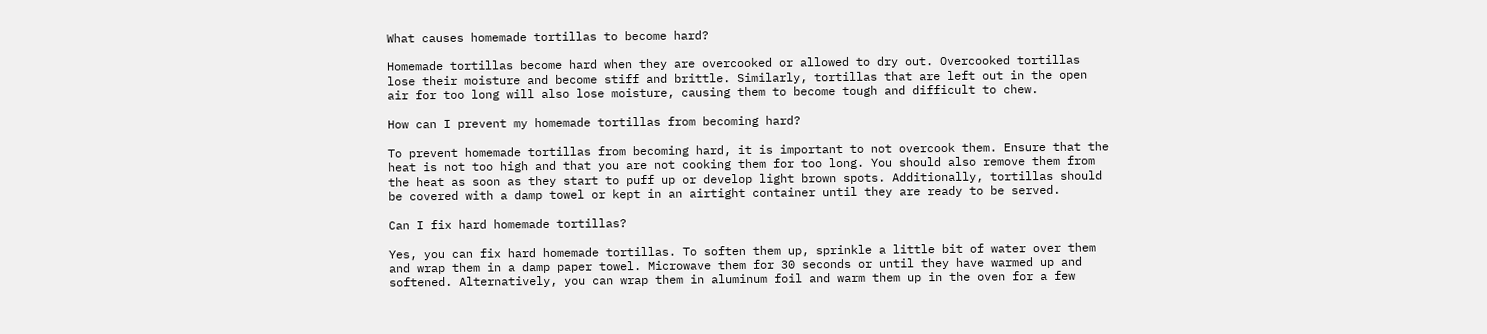What causes homemade tortillas to become hard?

Homemade tortillas become hard when they are overcooked or allowed to dry out. Overcooked tortillas lose their moisture and become stiff and brittle. Similarly, tortillas that are left out in the open air for too long will also lose moisture, causing them to become tough and difficult to chew.

How can I prevent my homemade tortillas from becoming hard?

To prevent homemade tortillas from becoming hard, it is important to not overcook them. Ensure that the heat is not too high and that you are not cooking them for too long. You should also remove them from the heat as soon as they start to puff up or develop light brown spots. Additionally, tortillas should be covered with a damp towel or kept in an airtight container until they are ready to be served.

Can I fix hard homemade tortillas?

Yes, you can fix hard homemade tortillas. To soften them up, sprinkle a little bit of water over them and wrap them in a damp paper towel. Microwave them for 30 seconds or until they have warmed up and softened. Alternatively, you can wrap them in aluminum foil and warm them up in the oven for a few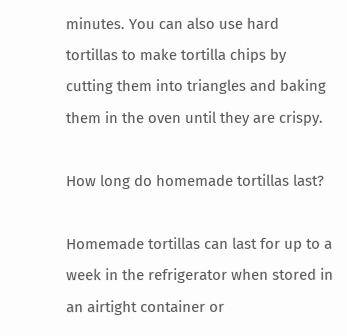minutes. You can also use hard tortillas to make tortilla chips by cutting them into triangles and baking them in the oven until they are crispy.

How long do homemade tortillas last?

Homemade tortillas can last for up to a week in the refrigerator when stored in an airtight container or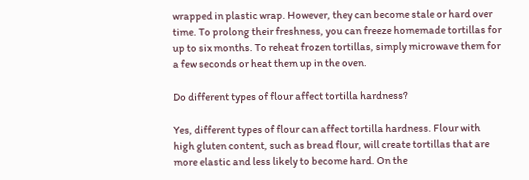wrapped in plastic wrap. However, they can become stale or hard over time. To prolong their freshness, you can freeze homemade tortillas for up to six months. To reheat frozen tortillas, simply microwave them for a few seconds or heat them up in the oven.

Do different types of flour affect tortilla hardness?

Yes, different types of flour can affect tortilla hardness. Flour with high gluten content, such as bread flour, will create tortillas that are more elastic and less likely to become hard. On the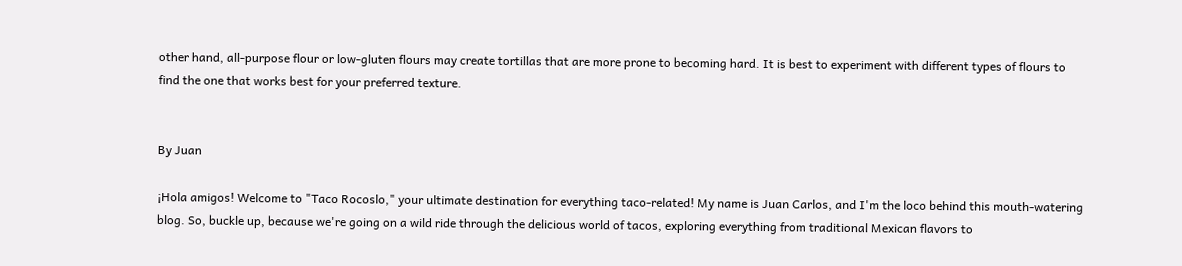other hand, all-purpose flour or low-gluten flours may create tortillas that are more prone to becoming hard. It is best to experiment with different types of flours to find the one that works best for your preferred texture.


By Juan

¡Hola amigos! Welcome to "Taco Rocoslo," your ultimate destination for everything taco-related! My name is Juan Carlos, and I'm the loco behind this mouth-watering blog. So, buckle up, because we're going on a wild ride through the delicious world of tacos, exploring everything from traditional Mexican flavors to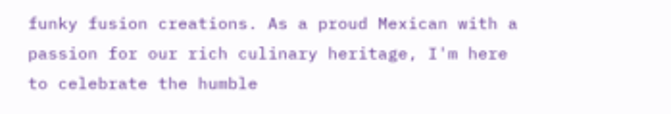funky fusion creations. As a proud Mexican with a passion for our rich culinary heritage, I'm here to celebrate the humble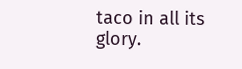taco in all its glory.